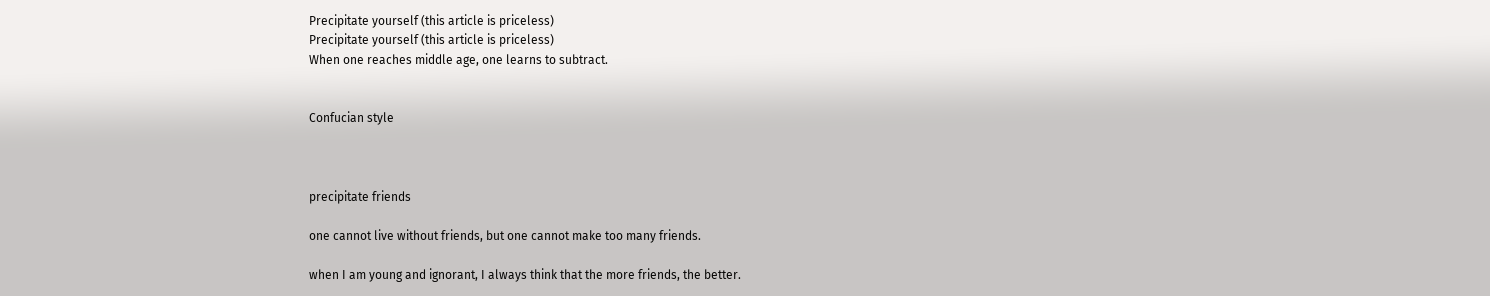Precipitate yourself (this article is priceless)
Precipitate yourself (this article is priceless)
When one reaches middle age, one learns to subtract.


Confucian style



precipitate friends

one cannot live without friends, but one cannot make too many friends.

when I am young and ignorant, I always think that the more friends, the better.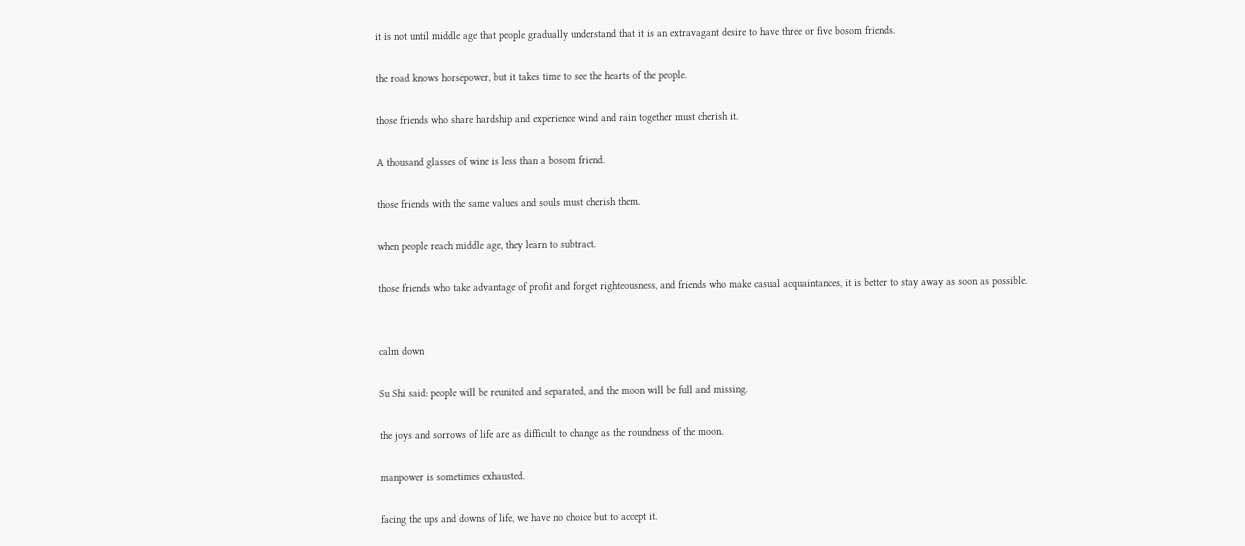it is not until middle age that people gradually understand that it is an extravagant desire to have three or five bosom friends.

the road knows horsepower, but it takes time to see the hearts of the people.

those friends who share hardship and experience wind and rain together must cherish it.

A thousand glasses of wine is less than a bosom friend.

those friends with the same values and souls must cherish them.

when people reach middle age, they learn to subtract.

those friends who take advantage of profit and forget righteousness, and friends who make casual acquaintances, it is better to stay away as soon as possible.


calm down

Su Shi said: people will be reunited and separated, and the moon will be full and missing.

the joys and sorrows of life are as difficult to change as the roundness of the moon.

manpower is sometimes exhausted.

facing the ups and downs of life, we have no choice but to accept it.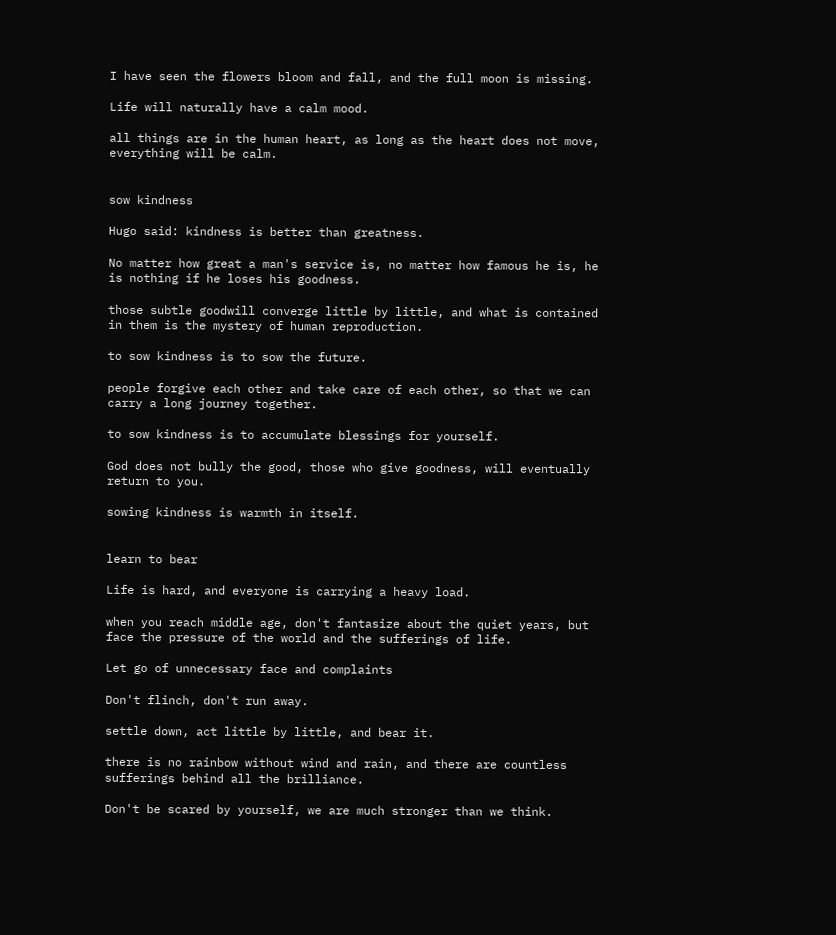I have seen the flowers bloom and fall, and the full moon is missing.

Life will naturally have a calm mood.

all things are in the human heart, as long as the heart does not move, everything will be calm.


sow kindness

Hugo said: kindness is better than greatness.

No matter how great a man's service is, no matter how famous he is, he is nothing if he loses his goodness.

those subtle goodwill converge little by little, and what is contained in them is the mystery of human reproduction.

to sow kindness is to sow the future.

people forgive each other and take care of each other, so that we can carry a long journey together.

to sow kindness is to accumulate blessings for yourself.

God does not bully the good, those who give goodness, will eventually return to you.

sowing kindness is warmth in itself.


learn to bear

Life is hard, and everyone is carrying a heavy load.

when you reach middle age, don't fantasize about the quiet years, but face the pressure of the world and the sufferings of life.

Let go of unnecessary face and complaints

Don't flinch, don't run away.

settle down, act little by little, and bear it.

there is no rainbow without wind and rain, and there are countless sufferings behind all the brilliance.

Don't be scared by yourself, we are much stronger than we think.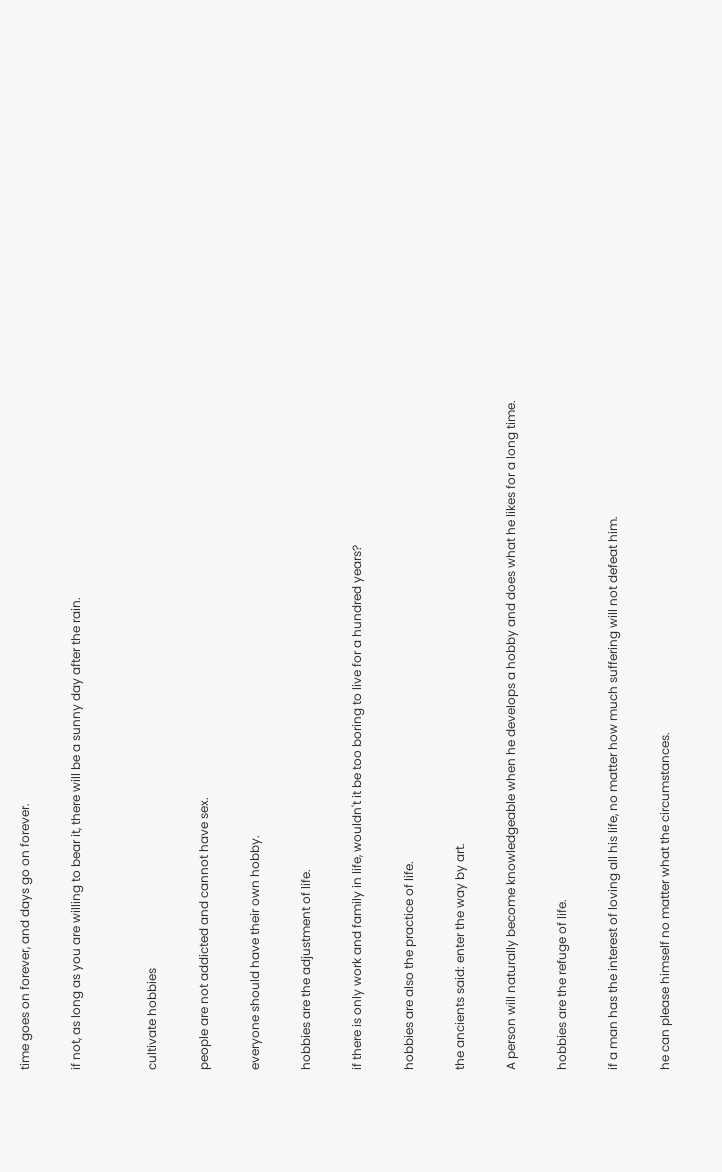time goes on forever, and days go on forever.

if not, as long as you are willing to bear it, there will be a sunny day after the rain.


cultivate hobbies

people are not addicted and cannot have sex.

everyone should have their own hobby.

hobbies are the adjustment of life.

if there is only work and family in life, wouldn't it be too boring to live for a hundred years?

hobbies are also the practice of life.

the ancients said: enter the way by art.

A person will naturally become knowledgeable when he develops a hobby and does what he likes for a long time.

hobbies are the refuge of life.

if a man has the interest of loving all his life, no matter how much suffering will not defeat him.

he can please himself no matter what the circumstances.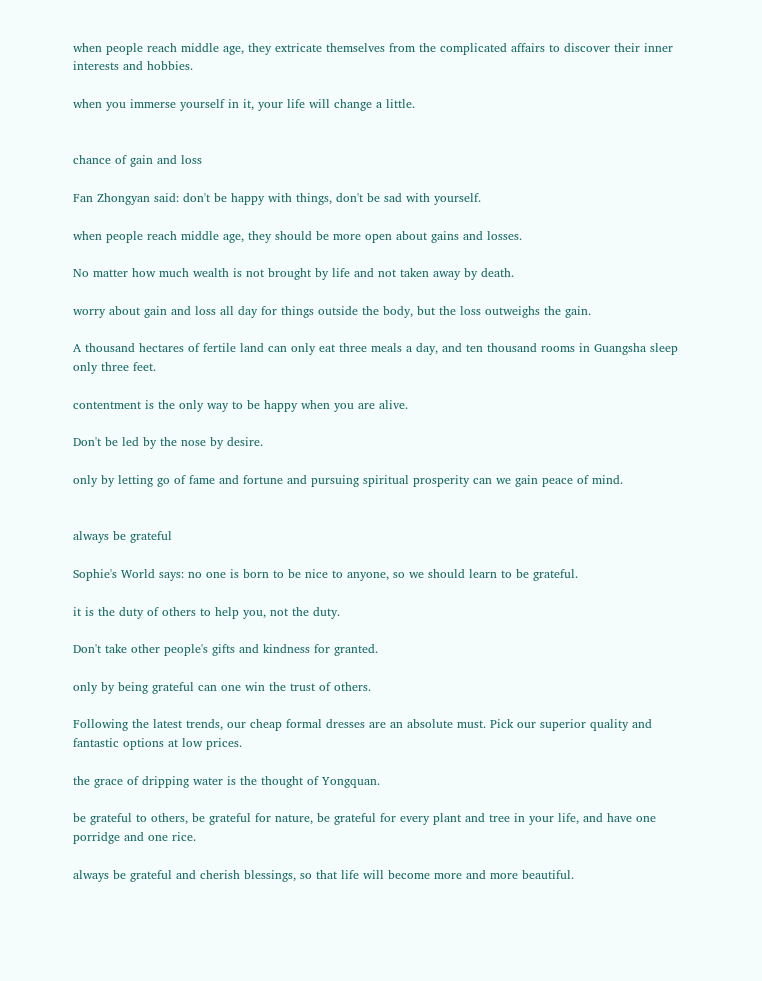when people reach middle age, they extricate themselves from the complicated affairs to discover their inner interests and hobbies.

when you immerse yourself in it, your life will change a little.


chance of gain and loss

Fan Zhongyan said: don't be happy with things, don't be sad with yourself.

when people reach middle age, they should be more open about gains and losses.

No matter how much wealth is not brought by life and not taken away by death.

worry about gain and loss all day for things outside the body, but the loss outweighs the gain.

A thousand hectares of fertile land can only eat three meals a day, and ten thousand rooms in Guangsha sleep only three feet.

contentment is the only way to be happy when you are alive.

Don't be led by the nose by desire.

only by letting go of fame and fortune and pursuing spiritual prosperity can we gain peace of mind.


always be grateful

Sophie's World says: no one is born to be nice to anyone, so we should learn to be grateful.

it is the duty of others to help you, not the duty.

Don't take other people's gifts and kindness for granted.

only by being grateful can one win the trust of others.

Following the latest trends, our cheap formal dresses are an absolute must. Pick our superior quality and fantastic options at low prices.

the grace of dripping water is the thought of Yongquan.

be grateful to others, be grateful for nature, be grateful for every plant and tree in your life, and have one porridge and one rice.

always be grateful and cherish blessings, so that life will become more and more beautiful.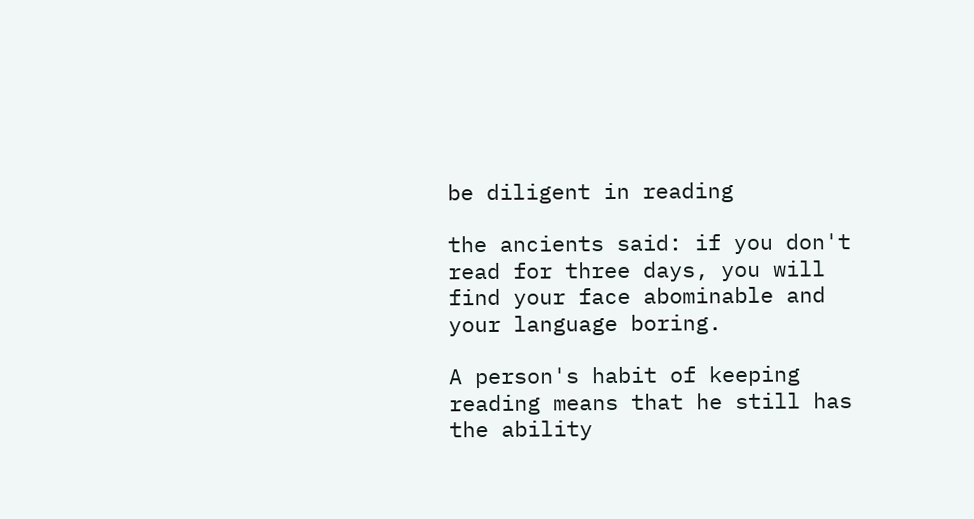be diligent in reading

the ancients said: if you don't read for three days, you will find your face abominable and your language boring.

A person's habit of keeping reading means that he still has the ability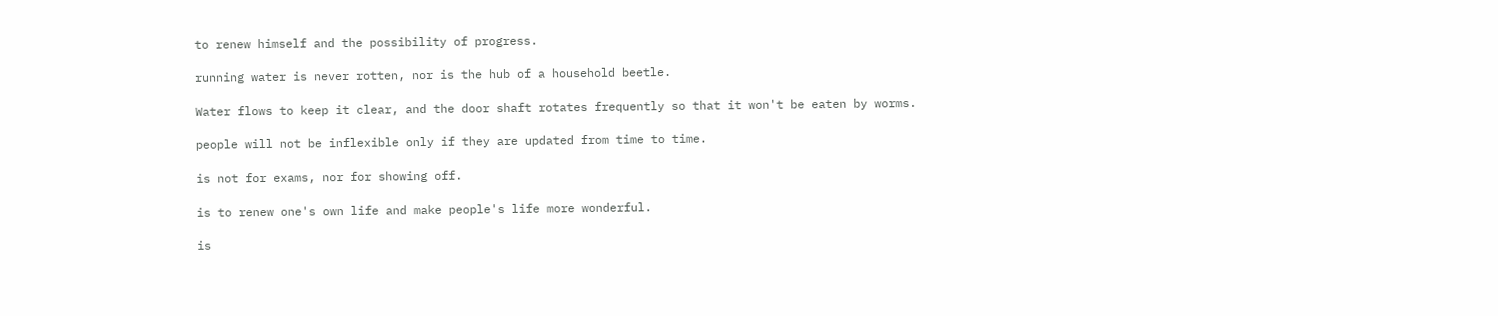to renew himself and the possibility of progress.

running water is never rotten, nor is the hub of a household beetle.

Water flows to keep it clear, and the door shaft rotates frequently so that it won't be eaten by worms.

people will not be inflexible only if they are updated from time to time.

is not for exams, nor for showing off.

is to renew one's own life and make people's life more wonderful.

is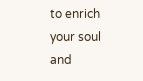to enrich your soul and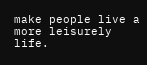make people live a more leisurely life.